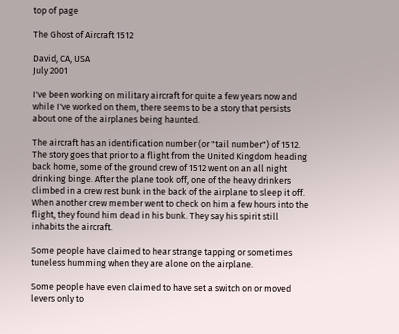top of page

The Ghost of Aircraft 1512

David, CA, USA
July 2001

I've been working on military aircraft for quite a few years now and while I've worked on them, there seems to be a story that persists about one of the airplanes being haunted.

The aircraft has an identification number (or "tail number") of 1512. The story goes that prior to a flight from the United Kingdom heading back home, some of the ground crew of 1512 went on an all night drinking binge. After the plane took off, one of the heavy drinkers climbed in a crew rest bunk in the back of the airplane to sleep it off. When another crew member went to check on him a few hours into the flight, they found him dead in his bunk. They say his spirit still inhabits the aircraft.

Some people have claimed to hear strange tapping or sometimes tuneless humming when they are alone on the airplane.

Some people have even claimed to have set a switch on or moved levers only to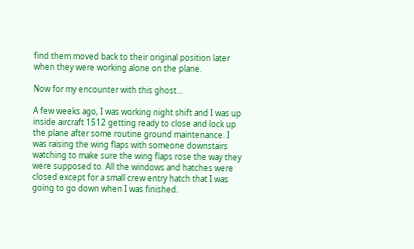find them moved back to their original position later when they were working alone on the plane.

Now for my encounter with this ghost...

A few weeks ago, I was working night shift and I was up inside aircraft 1512 getting ready to close and lock up the plane after some routine ground maintenance. I was raising the wing flaps with someone downstairs watching to make sure the wing flaps rose the way they were supposed to. All the windows and hatches were closed except for a small crew entry hatch that I was going to go down when I was finished.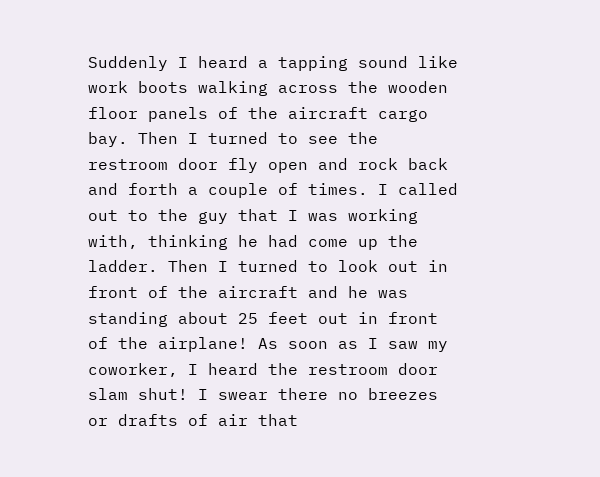Suddenly I heard a tapping sound like work boots walking across the wooden floor panels of the aircraft cargo bay. Then I turned to see the restroom door fly open and rock back and forth a couple of times. I called out to the guy that I was working with, thinking he had come up the ladder. Then I turned to look out in front of the aircraft and he was standing about 25 feet out in front of the airplane! As soon as I saw my coworker, I heard the restroom door slam shut! I swear there no breezes or drafts of air that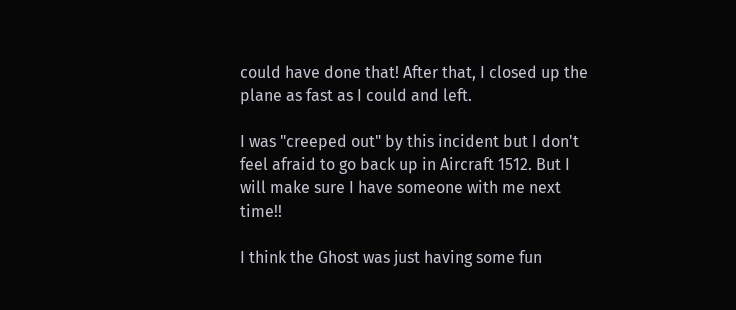could have done that! After that, I closed up the plane as fast as I could and left.

I was "creeped out" by this incident but I don't feel afraid to go back up in Aircraft 1512. But I will make sure I have someone with me next time!!

I think the Ghost was just having some fun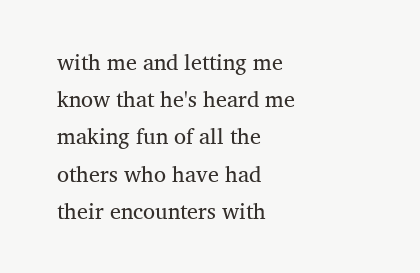with me and letting me know that he's heard me making fun of all the others who have had their encounters with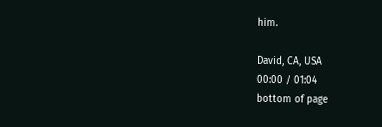him.

David, CA, USA
00:00 / 01:04
bottom of page